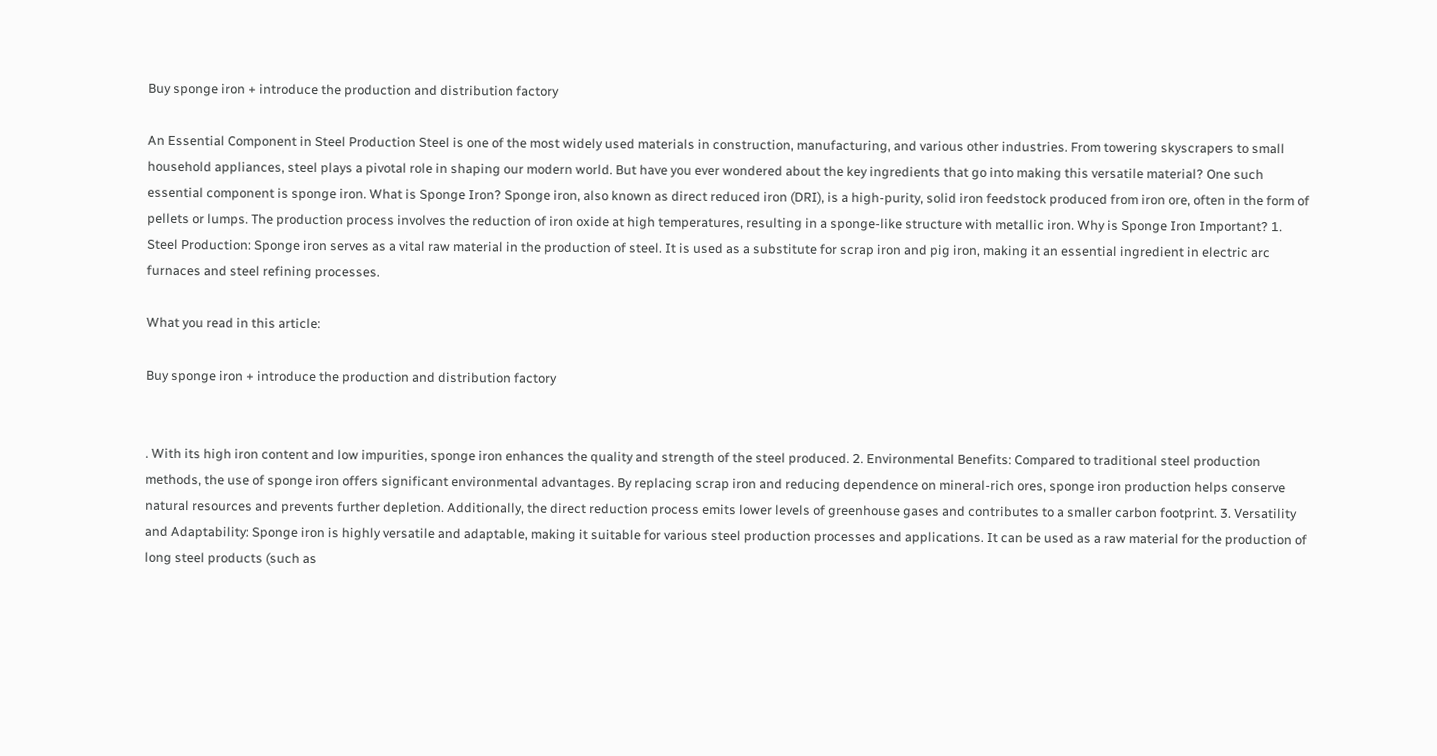Buy sponge iron + introduce the production and distribution factory

An Essential Component in Steel Production Steel is one of the most widely used materials in construction, manufacturing, and various other industries. From towering skyscrapers to small household appliances, steel plays a pivotal role in shaping our modern world. But have you ever wondered about the key ingredients that go into making this versatile material? One such essential component is sponge iron. What is Sponge Iron? Sponge iron, also known as direct reduced iron (DRI), is a high-purity, solid iron feedstock produced from iron ore, often in the form of pellets or lumps. The production process involves the reduction of iron oxide at high temperatures, resulting in a sponge-like structure with metallic iron. Why is Sponge Iron Important? 1. Steel Production: Sponge iron serves as a vital raw material in the production of steel. It is used as a substitute for scrap iron and pig iron, making it an essential ingredient in electric arc furnaces and steel refining processes.

What you read in this article:

Buy sponge iron + introduce the production and distribution factory


. With its high iron content and low impurities, sponge iron enhances the quality and strength of the steel produced. 2. Environmental Benefits: Compared to traditional steel production methods, the use of sponge iron offers significant environmental advantages. By replacing scrap iron and reducing dependence on mineral-rich ores, sponge iron production helps conserve natural resources and prevents further depletion. Additionally, the direct reduction process emits lower levels of greenhouse gases and contributes to a smaller carbon footprint. 3. Versatility and Adaptability: Sponge iron is highly versatile and adaptable, making it suitable for various steel production processes and applications. It can be used as a raw material for the production of long steel products (such as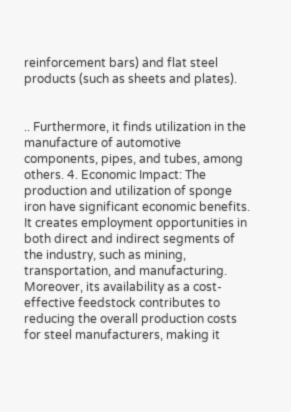reinforcement bars) and flat steel products (such as sheets and plates).


.. Furthermore, it finds utilization in the manufacture of automotive components, pipes, and tubes, among others. 4. Economic Impact: The production and utilization of sponge iron have significant economic benefits. It creates employment opportunities in both direct and indirect segments of the industry, such as mining, transportation, and manufacturing. Moreover, its availability as a cost-effective feedstock contributes to reducing the overall production costs for steel manufacturers, making it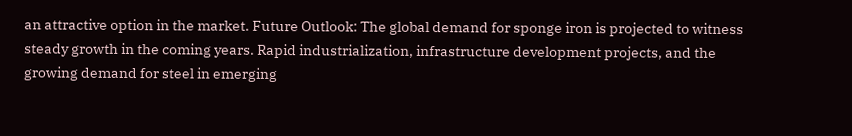an attractive option in the market. Future Outlook: The global demand for sponge iron is projected to witness steady growth in the coming years. Rapid industrialization, infrastructure development projects, and the growing demand for steel in emerging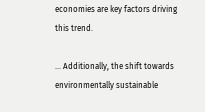economies are key factors driving this trend.

... Additionally, the shift towards environmentally sustainable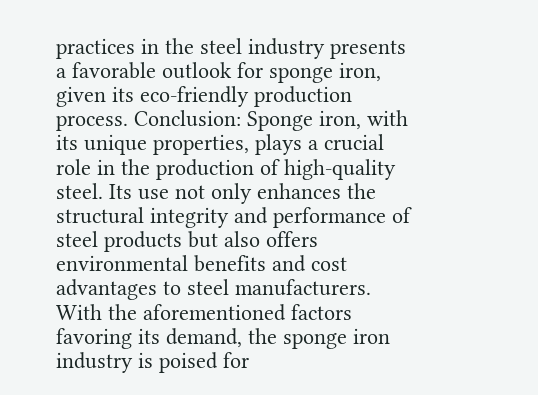practices in the steel industry presents a favorable outlook for sponge iron, given its eco-friendly production process. Conclusion: Sponge iron, with its unique properties, plays a crucial role in the production of high-quality steel. Its use not only enhances the structural integrity and performance of steel products but also offers environmental benefits and cost advantages to steel manufacturers. With the aforementioned factors favoring its demand, the sponge iron industry is poised for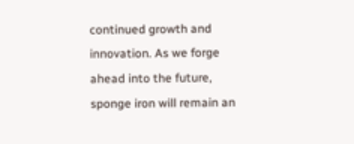continued growth and innovation. As we forge ahead into the future, sponge iron will remain an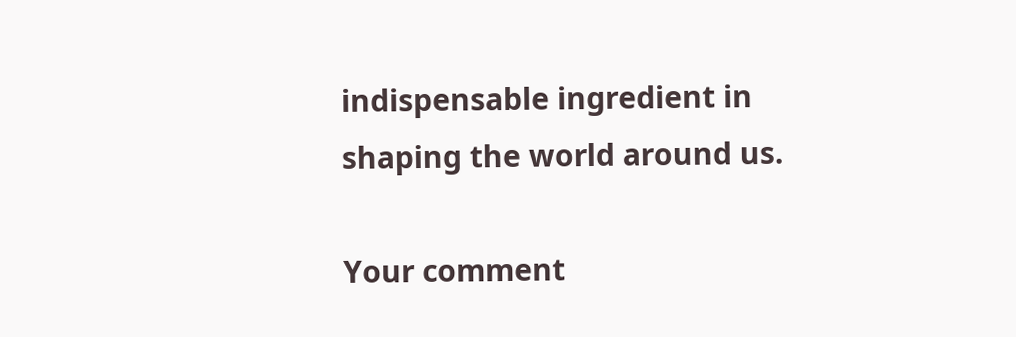indispensable ingredient in shaping the world around us.

Your comment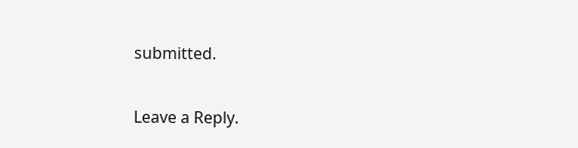submitted.

Leave a Reply.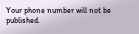Your phone number will not be published.